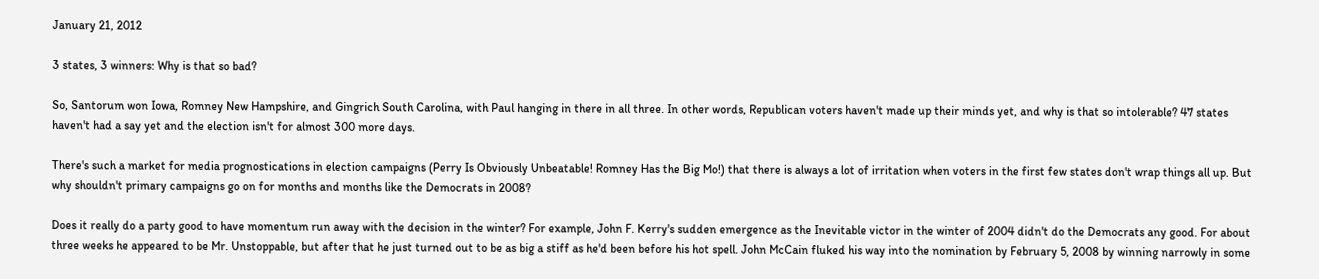January 21, 2012

3 states, 3 winners: Why is that so bad?

So, Santorum won Iowa, Romney New Hampshire, and Gingrich South Carolina, with Paul hanging in there in all three. In other words, Republican voters haven't made up their minds yet, and why is that so intolerable? 47 states haven't had a say yet and the election isn't for almost 300 more days.

There's such a market for media prognostications in election campaigns (Perry Is Obviously Unbeatable! Romney Has the Big Mo!) that there is always a lot of irritation when voters in the first few states don't wrap things all up. But why shouldn't primary campaigns go on for months and months like the Democrats in 2008?

Does it really do a party good to have momentum run away with the decision in the winter? For example, John F. Kerry's sudden emergence as the Inevitable victor in the winter of 2004 didn't do the Democrats any good. For about three weeks he appeared to be Mr. Unstoppable, but after that he just turned out to be as big a stiff as he'd been before his hot spell. John McCain fluked his way into the nomination by February 5, 2008 by winning narrowly in some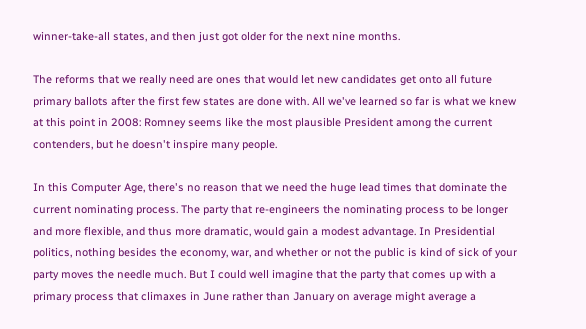winner-take-all states, and then just got older for the next nine months.

The reforms that we really need are ones that would let new candidates get onto all future primary ballots after the first few states are done with. All we've learned so far is what we knew at this point in 2008: Romney seems like the most plausible President among the current contenders, but he doesn't inspire many people.

In this Computer Age, there's no reason that we need the huge lead times that dominate the current nominating process. The party that re-engineers the nominating process to be longer and more flexible, and thus more dramatic, would gain a modest advantage. In Presidential politics, nothing besides the economy, war, and whether or not the public is kind of sick of your party moves the needle much. But I could well imagine that the party that comes up with a primary process that climaxes in June rather than January on average might average a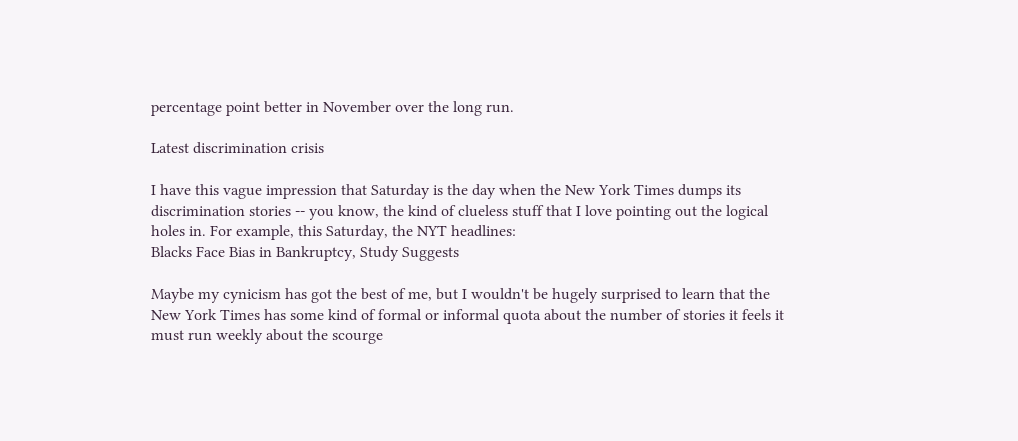percentage point better in November over the long run.

Latest discrimination crisis

I have this vague impression that Saturday is the day when the New York Times dumps its discrimination stories -- you know, the kind of clueless stuff that I love pointing out the logical holes in. For example, this Saturday, the NYT headlines:
Blacks Face Bias in Bankruptcy, Study Suggests

Maybe my cynicism has got the best of me, but I wouldn't be hugely surprised to learn that the New York Times has some kind of formal or informal quota about the number of stories it feels it must run weekly about the scourge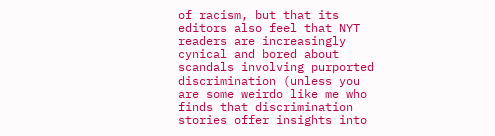of racism, but that its editors also feel that NYT readers are increasingly cynical and bored about scandals involving purported discrimination (unless you are some weirdo like me who finds that discrimination stories offer insights into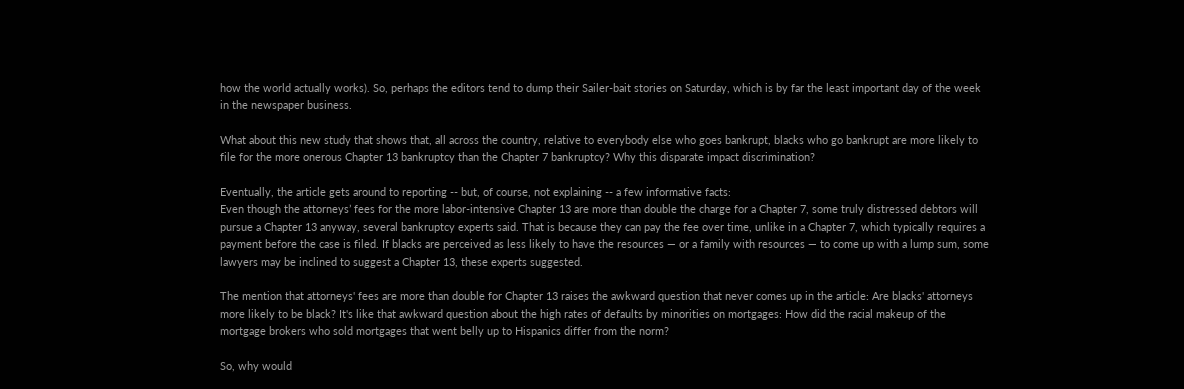how the world actually works). So, perhaps the editors tend to dump their Sailer-bait stories on Saturday, which is by far the least important day of the week in the newspaper business.

What about this new study that shows that, all across the country, relative to everybody else who goes bankrupt, blacks who go bankrupt are more likely to file for the more onerous Chapter 13 bankruptcy than the Chapter 7 bankruptcy? Why this disparate impact discrimination?

Eventually, the article gets around to reporting -- but, of course, not explaining -- a few informative facts:
Even though the attorneys’ fees for the more labor-intensive Chapter 13 are more than double the charge for a Chapter 7, some truly distressed debtors will pursue a Chapter 13 anyway, several bankruptcy experts said. That is because they can pay the fee over time, unlike in a Chapter 7, which typically requires a payment before the case is filed. If blacks are perceived as less likely to have the resources — or a family with resources — to come up with a lump sum, some lawyers may be inclined to suggest a Chapter 13, these experts suggested.

The mention that attorneys' fees are more than double for Chapter 13 raises the awkward question that never comes up in the article: Are blacks' attorneys more likely to be black? It's like that awkward question about the high rates of defaults by minorities on mortgages: How did the racial makeup of the mortgage brokers who sold mortgages that went belly up to Hispanics differ from the norm?

So, why would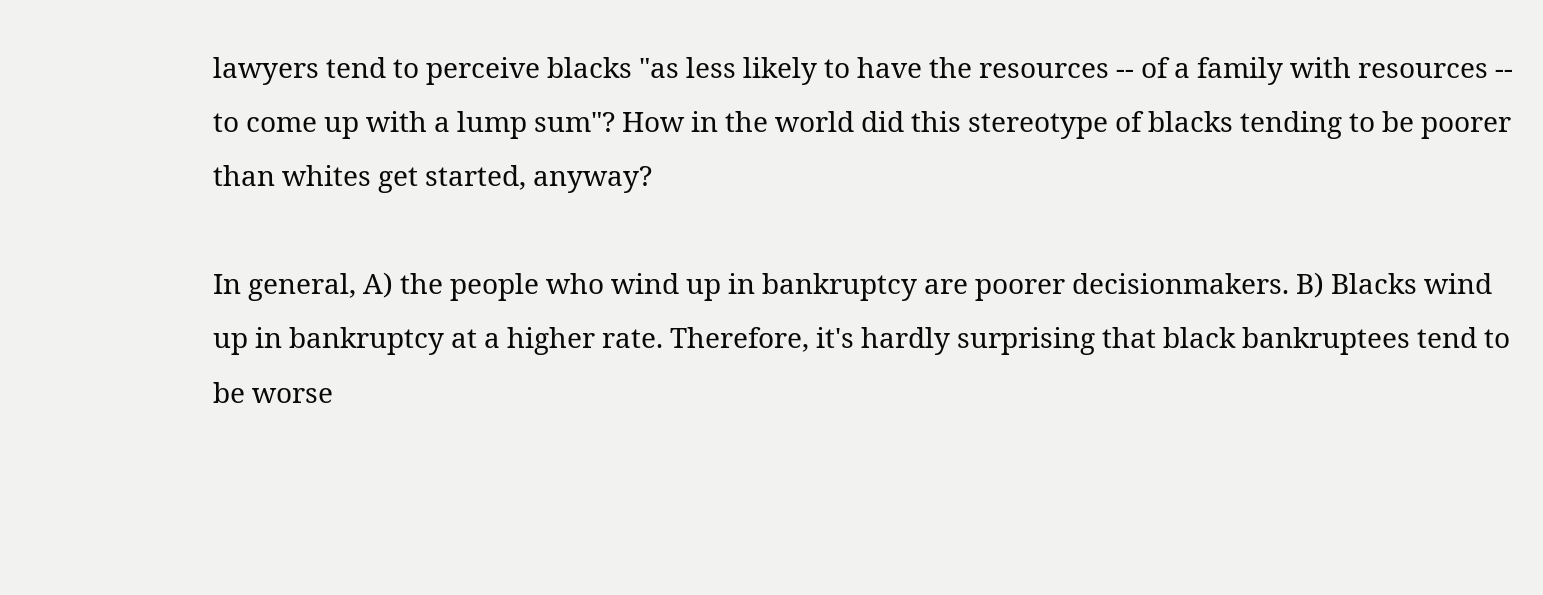lawyers tend to perceive blacks "as less likely to have the resources -- of a family with resources -- to come up with a lump sum"? How in the world did this stereotype of blacks tending to be poorer than whites get started, anyway?

In general, A) the people who wind up in bankruptcy are poorer decisionmakers. B) Blacks wind up in bankruptcy at a higher rate. Therefore, it's hardly surprising that black bankruptees tend to be worse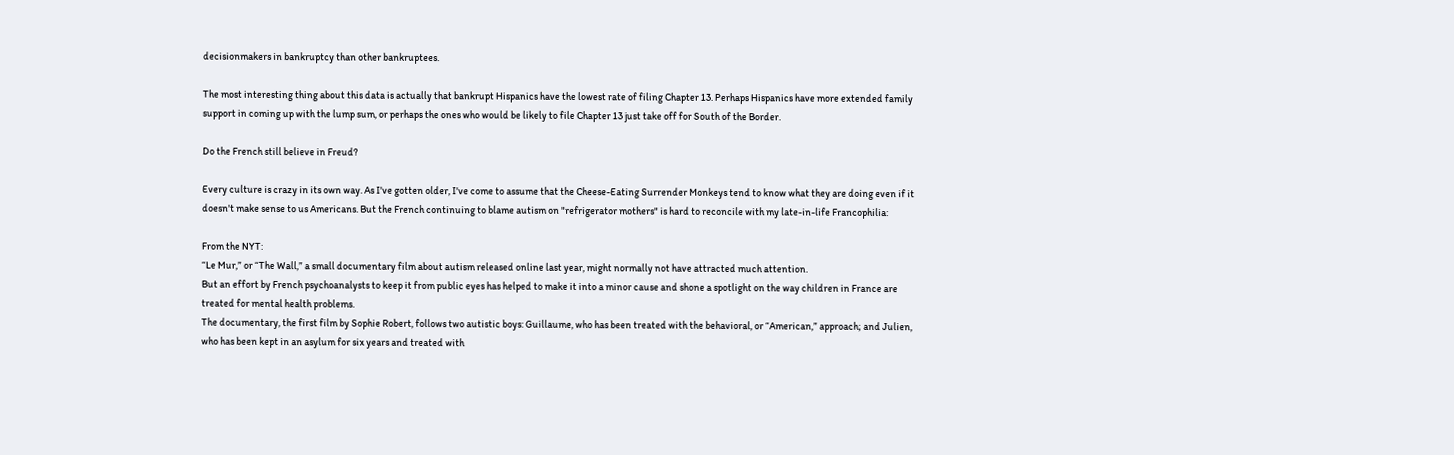decisionmakers in bankruptcy than other bankruptees.

The most interesting thing about this data is actually that bankrupt Hispanics have the lowest rate of filing Chapter 13. Perhaps Hispanics have more extended family support in coming up with the lump sum, or perhaps the ones who would be likely to file Chapter 13 just take off for South of the Border.

Do the French still believe in Freud?

Every culture is crazy in its own way. As I've gotten older, I've come to assume that the Cheese-Eating Surrender Monkeys tend to know what they are doing even if it doesn't make sense to us Americans. But the French continuing to blame autism on "refrigerator mothers" is hard to reconcile with my late-in-life Francophilia:

From the NYT:
“Le Mur,” or “The Wall,” a small documentary film about autism released online last year, might normally not have attracted much attention.
But an effort by French psychoanalysts to keep it from public eyes has helped to make it into a minor cause and shone a spotlight on the way children in France are treated for mental health problems.
The documentary, the first film by Sophie Robert, follows two autistic boys: Guillaume, who has been treated with the behavioral, or “American,” approach; and Julien, who has been kept in an asylum for six years and treated with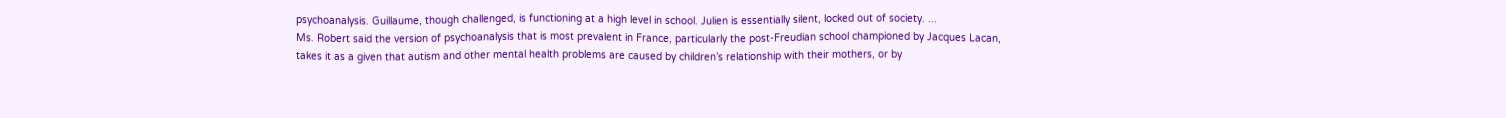psychoanalysis. Guillaume, though challenged, is functioning at a high level in school. Julien is essentially silent, locked out of society. ...
Ms. Robert said the version of psychoanalysis that is most prevalent in France, particularly the post-Freudian school championed by Jacques Lacan, takes it as a given that autism and other mental health problems are caused by children’s relationship with their mothers, or by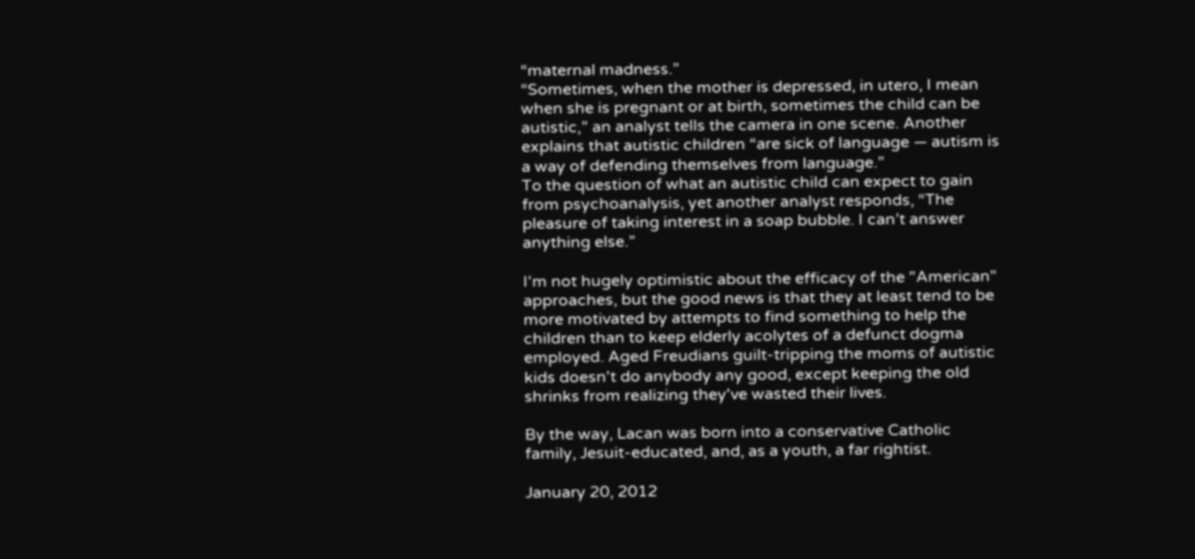“maternal madness.”
“Sometimes, when the mother is depressed, in utero, I mean when she is pregnant or at birth, sometimes the child can be autistic,” an analyst tells the camera in one scene. Another explains that autistic children “are sick of language — autism is a way of defending themselves from language.”
To the question of what an autistic child can expect to gain from psychoanalysis, yet another analyst responds, “The pleasure of taking interest in a soap bubble. I can’t answer anything else.”

I'm not hugely optimistic about the efficacy of the "American" approaches, but the good news is that they at least tend to be more motivated by attempts to find something to help the children than to keep elderly acolytes of a defunct dogma employed. Aged Freudians guilt-tripping the moms of autistic kids doesn't do anybody any good, except keeping the old shrinks from realizing they've wasted their lives.

By the way, Lacan was born into a conservative Catholic family, Jesuit-educated, and, as a youth, a far rightist.

January 20, 2012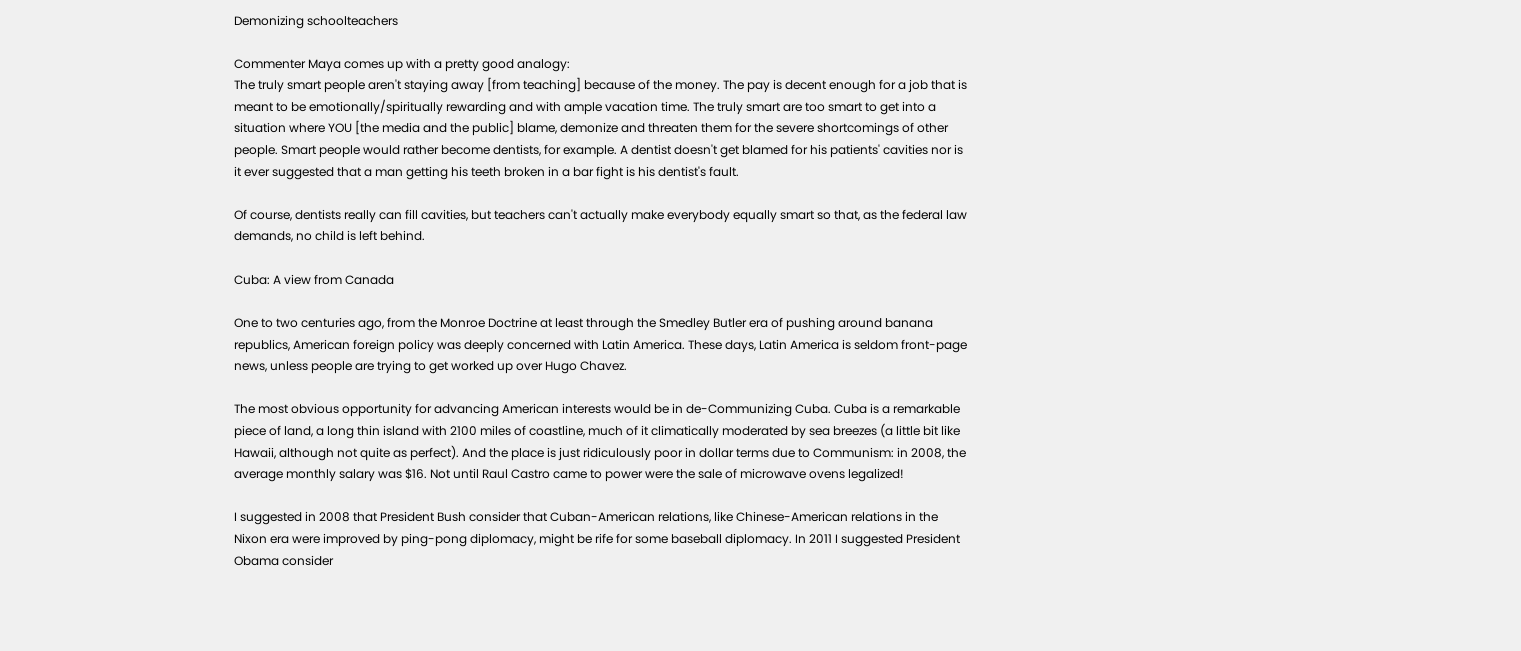Demonizing schoolteachers

Commenter Maya comes up with a pretty good analogy:
The truly smart people aren't staying away [from teaching] because of the money. The pay is decent enough for a job that is meant to be emotionally/spiritually rewarding and with ample vacation time. The truly smart are too smart to get into a situation where YOU [the media and the public] blame, demonize and threaten them for the severe shortcomings of other people. Smart people would rather become dentists, for example. A dentist doesn't get blamed for his patients' cavities nor is it ever suggested that a man getting his teeth broken in a bar fight is his dentist's fault.

Of course, dentists really can fill cavities, but teachers can't actually make everybody equally smart so that, as the federal law demands, no child is left behind.

Cuba: A view from Canada

One to two centuries ago, from the Monroe Doctrine at least through the Smedley Butler era of pushing around banana republics, American foreign policy was deeply concerned with Latin America. These days, Latin America is seldom front-page news, unless people are trying to get worked up over Hugo Chavez.

The most obvious opportunity for advancing American interests would be in de-Communizing Cuba. Cuba is a remarkable piece of land, a long thin island with 2100 miles of coastline, much of it climatically moderated by sea breezes (a little bit like Hawaii, although not quite as perfect). And the place is just ridiculously poor in dollar terms due to Communism: in 2008, the average monthly salary was $16. Not until Raul Castro came to power were the sale of microwave ovens legalized!

I suggested in 2008 that President Bush consider that Cuban-American relations, like Chinese-American relations in the Nixon era were improved by ping-pong diplomacy, might be rife for some baseball diplomacy. In 2011 I suggested President Obama consider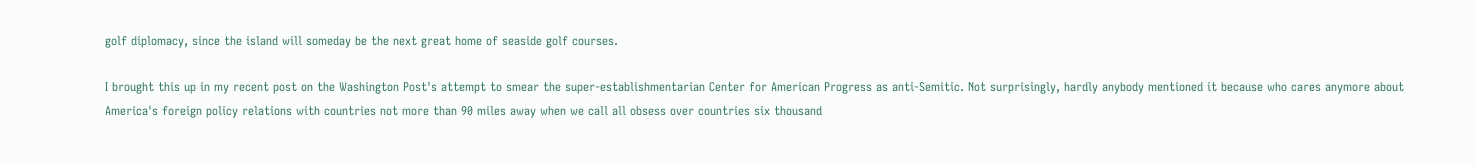golf diplomacy, since the island will someday be the next great home of seaside golf courses.

I brought this up in my recent post on the Washington Post's attempt to smear the super-establishmentarian Center for American Progress as anti-Semitic. Not surprisingly, hardly anybody mentioned it because who cares anymore about America's foreign policy relations with countries not more than 90 miles away when we call all obsess over countries six thousand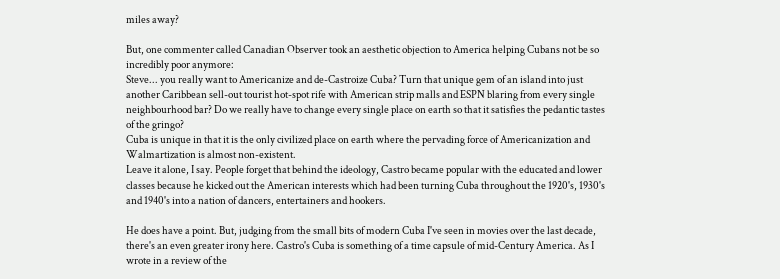miles away?

But, one commenter called Canadian Observer took an aesthetic objection to America helping Cubans not be so incredibly poor anymore:
Steve... you really want to Americanize and de-Castroize Cuba? Turn that unique gem of an island into just another Caribbean sell-out tourist hot-spot rife with American strip malls and ESPN blaring from every single neighbourhood bar? Do we really have to change every single place on earth so that it satisfies the pedantic tastes of the gringo?
Cuba is unique in that it is the only civilized place on earth where the pervading force of Americanization and Walmartization is almost non-existent.
Leave it alone, I say. People forget that behind the ideology, Castro became popular with the educated and lower classes because he kicked out the American interests which had been turning Cuba throughout the 1920's, 1930's and 1940's into a nation of dancers, entertainers and hookers.

He does have a point. But, judging from the small bits of modern Cuba I've seen in movies over the last decade, there's an even greater irony here. Castro's Cuba is something of a time capsule of mid-Century America. As I wrote in a review of the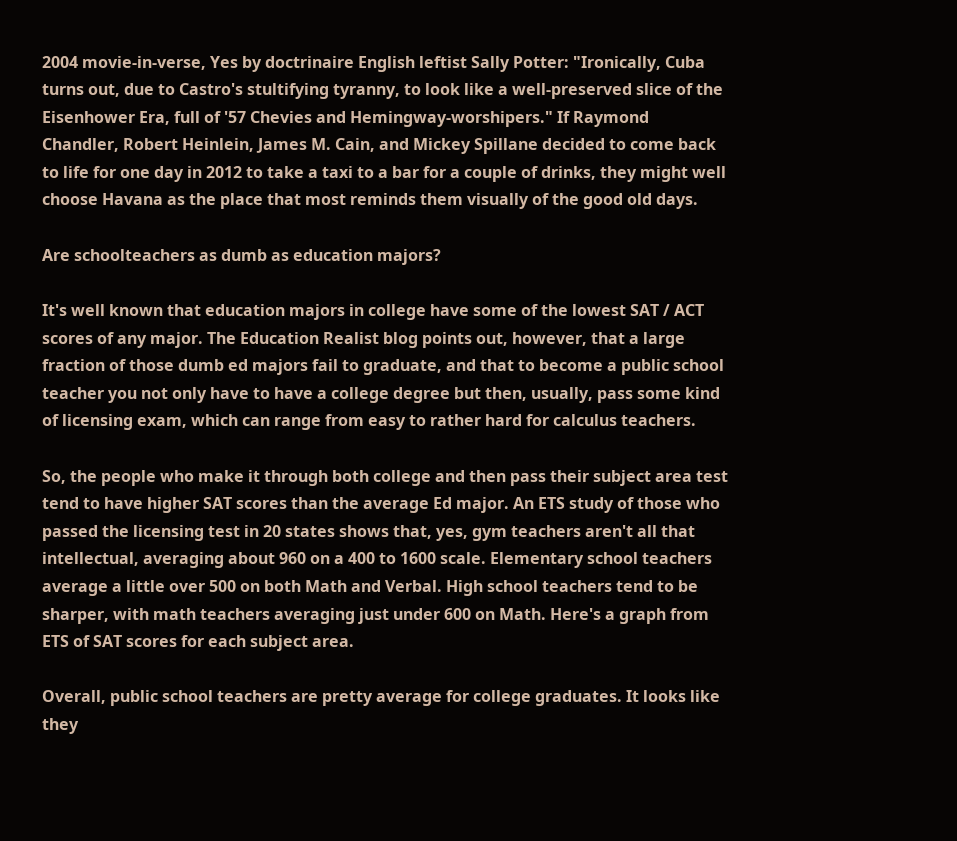2004 movie-in-verse, Yes by doctrinaire English leftist Sally Potter: "Ironically, Cuba turns out, due to Castro's stultifying tyranny, to look like a well-preserved slice of the Eisenhower Era, full of '57 Chevies and Hemingway-worshipers." If Raymond Chandler, Robert Heinlein, James M. Cain, and Mickey Spillane decided to come back to life for one day in 2012 to take a taxi to a bar for a couple of drinks, they might well choose Havana as the place that most reminds them visually of the good old days.

Are schoolteachers as dumb as education majors?

It's well known that education majors in college have some of the lowest SAT / ACT scores of any major. The Education Realist blog points out, however, that a large fraction of those dumb ed majors fail to graduate, and that to become a public school teacher you not only have to have a college degree but then, usually, pass some kind of licensing exam, which can range from easy to rather hard for calculus teachers.

So, the people who make it through both college and then pass their subject area test tend to have higher SAT scores than the average Ed major. An ETS study of those who passed the licensing test in 20 states shows that, yes, gym teachers aren't all that intellectual, averaging about 960 on a 400 to 1600 scale. Elementary school teachers average a little over 500 on both Math and Verbal. High school teachers tend to be sharper, with math teachers averaging just under 600 on Math. Here's a graph from ETS of SAT scores for each subject area.

Overall, public school teachers are pretty average for college graduates. It looks like they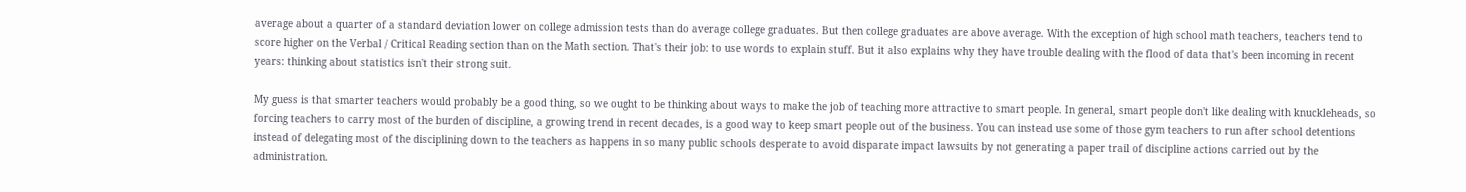average about a quarter of a standard deviation lower on college admission tests than do average college graduates. But then college graduates are above average. With the exception of high school math teachers, teachers tend to score higher on the Verbal / Critical Reading section than on the Math section. That's their job: to use words to explain stuff. But it also explains why they have trouble dealing with the flood of data that's been incoming in recent years: thinking about statistics isn't their strong suit.

My guess is that smarter teachers would probably be a good thing, so we ought to be thinking about ways to make the job of teaching more attractive to smart people. In general, smart people don't like dealing with knuckleheads, so forcing teachers to carry most of the burden of discipline, a growing trend in recent decades, is a good way to keep smart people out of the business. You can instead use some of those gym teachers to run after school detentions instead of delegating most of the disciplining down to the teachers as happens in so many public schools desperate to avoid disparate impact lawsuits by not generating a paper trail of discipline actions carried out by the administration.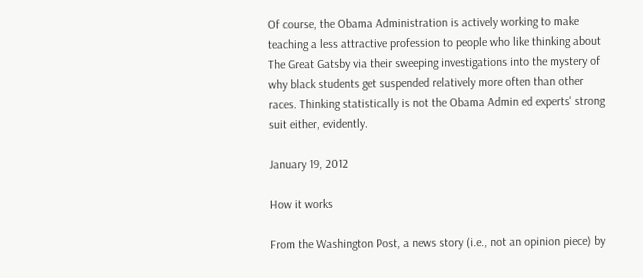Of course, the Obama Administration is actively working to make teaching a less attractive profession to people who like thinking about The Great Gatsby via their sweeping investigations into the mystery of why black students get suspended relatively more often than other races. Thinking statistically is not the Obama Admin ed experts' strong suit either, evidently.

January 19, 2012

How it works

From the Washington Post, a news story (i.e., not an opinion piece) by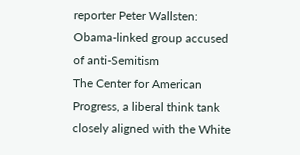reporter Peter Wallsten:
Obama-linked group accused of anti-Semitism
The Center for American Progress, a liberal think tank closely aligned with the White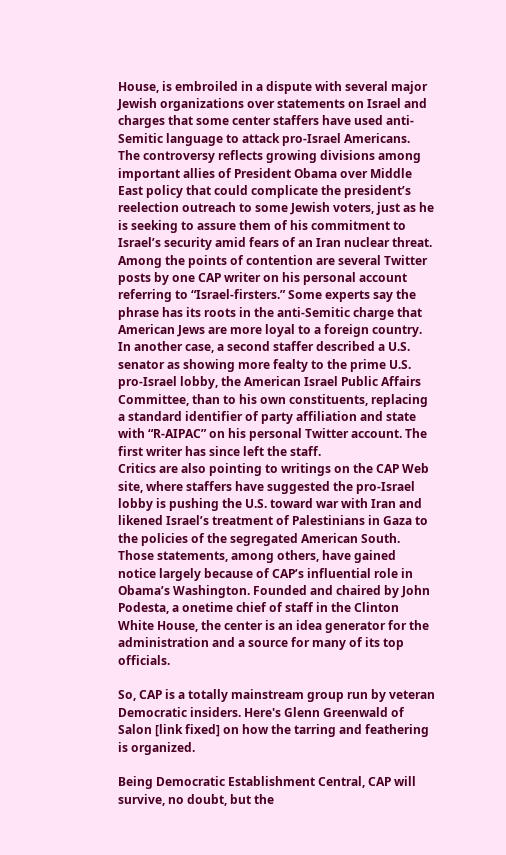House, is embroiled in a dispute with several major Jewish organizations over statements on Israel and charges that some center staffers have used anti-Semitic language to attack pro-Israel Americans.
The controversy reflects growing divisions among important allies of President Obama over Middle East policy that could complicate the president’s reelection outreach to some Jewish voters, just as he is seeking to assure them of his commitment to Israel’s security amid fears of an Iran nuclear threat.
Among the points of contention are several Twitter posts by one CAP writer on his personal account referring to “Israel-firsters.” Some experts say the phrase has its roots in the anti-Semitic charge that American Jews are more loyal to a foreign country. In another case, a second staffer described a U.S. senator as showing more fealty to the prime U.S. pro-Israel lobby, the American Israel Public Affairs Committee, than to his own constituents, replacing a standard identifier of party affiliation and state with “R-AIPAC” on his personal Twitter account. The first writer has since left the staff.
Critics are also pointing to writings on the CAP Web site, where staffers have suggested the pro-Israel lobby is pushing the U.S. toward war with Iran and likened Israel’s treatment of Palestinians in Gaza to the policies of the segregated American South.
Those statements, among others, have gained notice largely because of CAP’s influential role in Obama’s Washington. Founded and chaired by John Podesta, a onetime chief of staff in the Clinton White House, the center is an idea generator for the administration and a source for many of its top officials.

So, CAP is a totally mainstream group run by veteran Democratic insiders. Here's Glenn Greenwald of Salon [link fixed] on how the tarring and feathering is organized.

Being Democratic Establishment Central, CAP will survive, no doubt, but the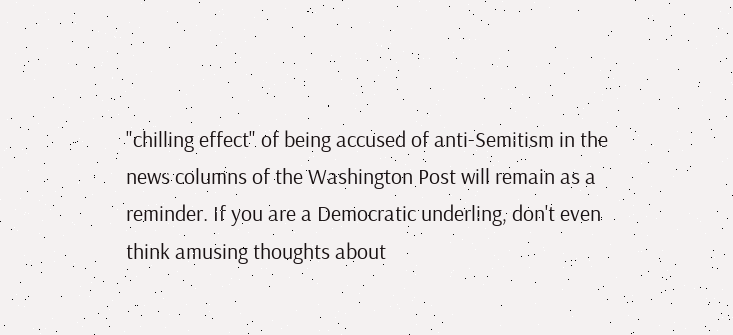"chilling effect" of being accused of anti-Semitism in the news columns of the Washington Post will remain as a reminder. If you are a Democratic underling, don't even think amusing thoughts about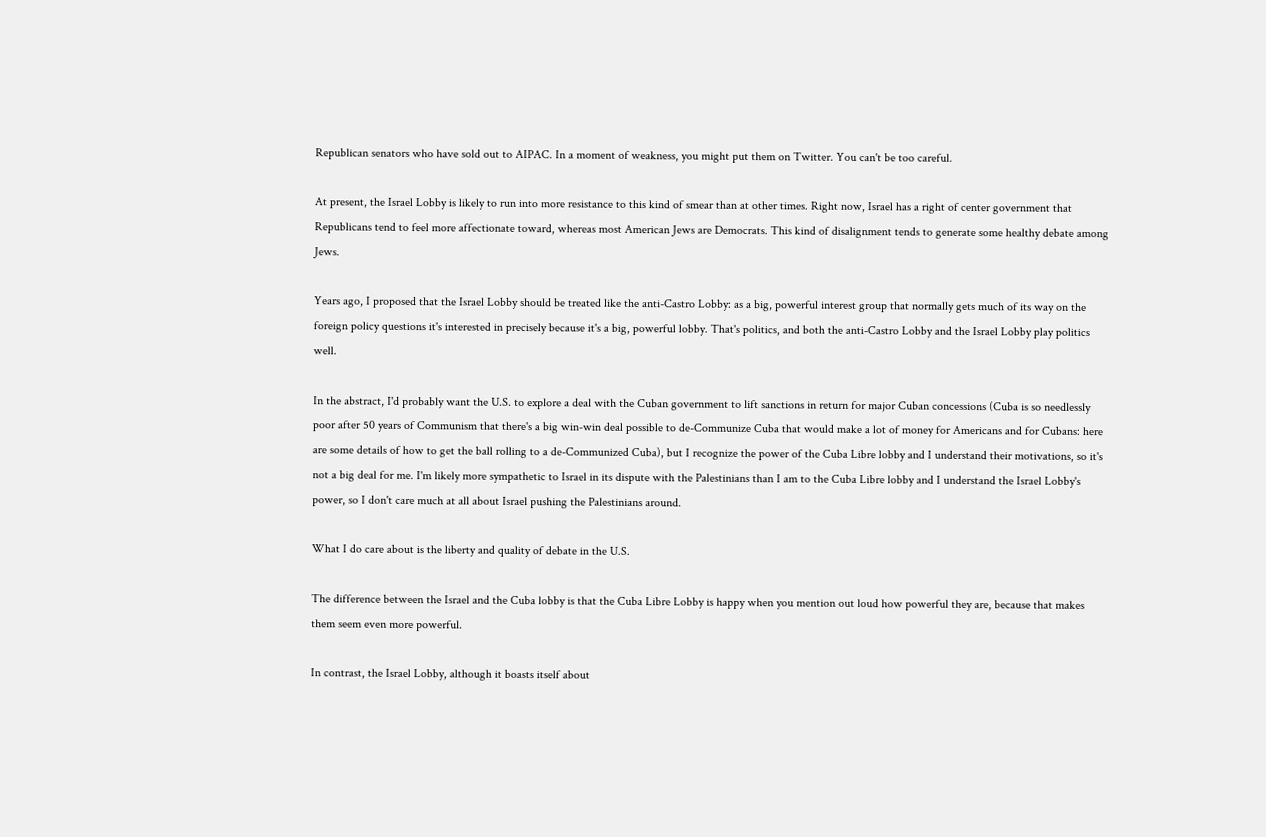Republican senators who have sold out to AIPAC. In a moment of weakness, you might put them on Twitter. You can't be too careful.

At present, the Israel Lobby is likely to run into more resistance to this kind of smear than at other times. Right now, Israel has a right of center government that Republicans tend to feel more affectionate toward, whereas most American Jews are Democrats. This kind of disalignment tends to generate some healthy debate among Jews.

Years ago, I proposed that the Israel Lobby should be treated like the anti-Castro Lobby: as a big, powerful interest group that normally gets much of its way on the foreign policy questions it's interested in precisely because it's a big, powerful lobby. That's politics, and both the anti-Castro Lobby and the Israel Lobby play politics well.

In the abstract, I'd probably want the U.S. to explore a deal with the Cuban government to lift sanctions in return for major Cuban concessions (Cuba is so needlessly poor after 50 years of Communism that there's a big win-win deal possible to de-Communize Cuba that would make a lot of money for Americans and for Cubans: here are some details of how to get the ball rolling to a de-Communized Cuba), but I recognize the power of the Cuba Libre lobby and I understand their motivations, so it's not a big deal for me. I'm likely more sympathetic to Israel in its dispute with the Palestinians than I am to the Cuba Libre lobby and I understand the Israel Lobby's power, so I don't care much at all about Israel pushing the Palestinians around.

What I do care about is the liberty and quality of debate in the U.S.

The difference between the Israel and the Cuba lobby is that the Cuba Libre Lobby is happy when you mention out loud how powerful they are, because that makes them seem even more powerful.

In contrast, the Israel Lobby, although it boasts itself about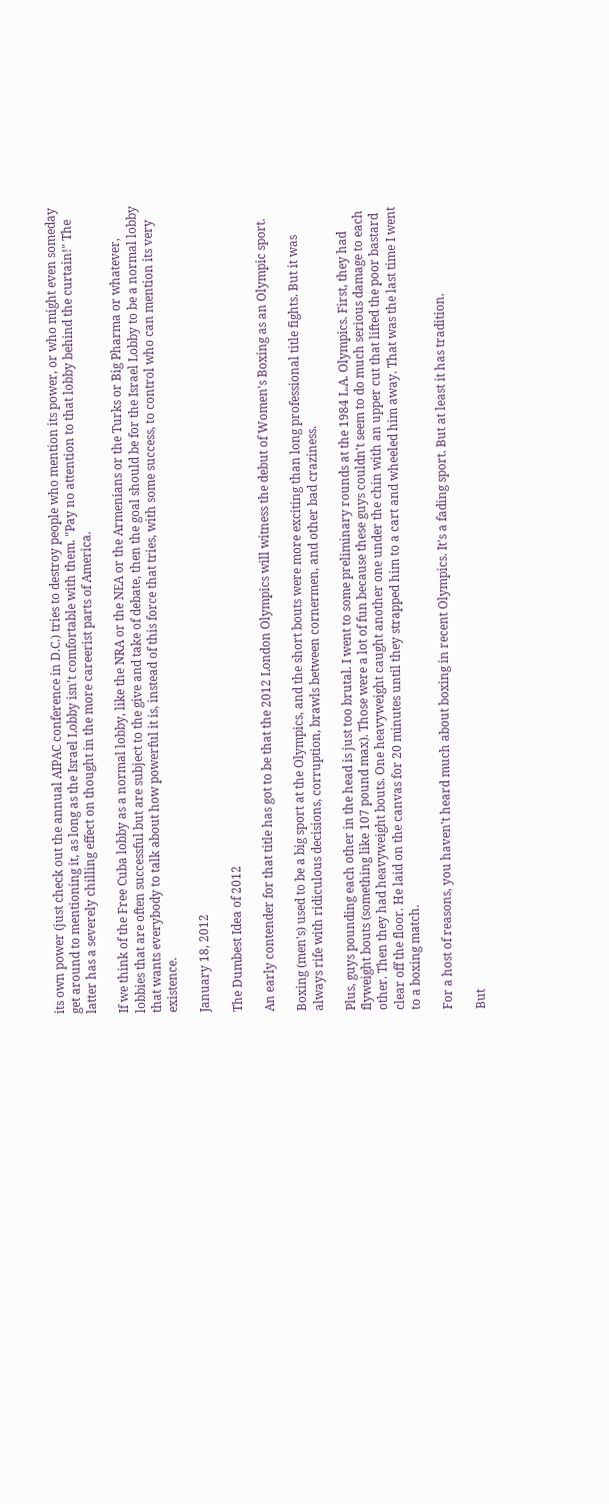its own power (just check out the annual AIPAC conference in D.C.) tries to destroy people who mention its power, or who might even someday get around to mentioning it, as long as the Israel Lobby isn't comfortable with them. "Pay no attention to that lobby behind the curtain!" The latter has a severely chilling effect on thought in the more careerist parts of America.

If we think of the Free Cuba lobby as a normal lobby, like the NRA or the NEA or the Armenians or the Turks or Big Pharma or whatever, lobbies that are often successful but are subject to the give and take of debate, then the goal should be for the Israel Lobby to be a normal lobby that wants everybody to talk about how powerful it is, instead of this force that tries, with some success, to control who can mention its very existence.

January 18, 2012

The Dumbest Idea of 2012

An early contender for that title has got to be that the 2012 London Olympics will witness the debut of Women's Boxing as an Olympic sport.

Boxing (men's) used to be a big sport at the Olympics, and the short bouts were more exciting than long professional title fights. But it was always rife with ridiculous decisions, corruption, brawls between cornermen, and other bad craziness.

Plus, guys pounding each other in the head is just too brutal. I went to some preliminary rounds at the 1984 L.A. Olympics. First, they had flyweight bouts (something like 107 pound max). Those were a lot of fun because these guys couldn't seem to do much serious damage to each other. Then they had heavyweight bouts. One heavyweight caught another one under the chin with an upper cut that lifted the poor bastard clear off the floor. He laid on the canvas for 20 minutes until they strapped him to a cart and wheeled him away. That was the last time I went to a boxing match.

For a host of reasons, you haven't heard much about boxing in recent Olympics. It's a fading sport. But at least it has tradition.

But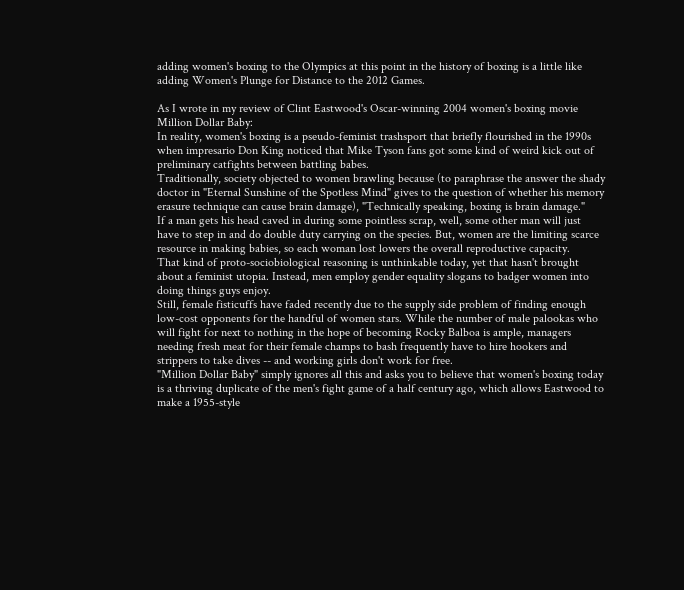adding women's boxing to the Olympics at this point in the history of boxing is a little like adding Women's Plunge for Distance to the 2012 Games.

As I wrote in my review of Clint Eastwood's Oscar-winning 2004 women's boxing movie Million Dollar Baby:
In reality, women's boxing is a pseudo-feminist trashsport that briefly flourished in the 1990s when impresario Don King noticed that Mike Tyson fans got some kind of weird kick out of preliminary catfights between battling babes.
Traditionally, society objected to women brawling because (to paraphrase the answer the shady doctor in "Eternal Sunshine of the Spotless Mind" gives to the question of whether his memory erasure technique can cause brain damage), "Technically speaking, boxing is brain damage."
If a man gets his head caved in during some pointless scrap, well, some other man will just have to step in and do double duty carrying on the species. But, women are the limiting scarce resource in making babies, so each woman lost lowers the overall reproductive capacity.
That kind of proto-sociobiological reasoning is unthinkable today, yet that hasn't brought about a feminist utopia. Instead, men employ gender equality slogans to badger women into doing things guys enjoy.
Still, female fisticuffs have faded recently due to the supply side problem of finding enough low-cost opponents for the handful of women stars. While the number of male palookas who will fight for next to nothing in the hope of becoming Rocky Balboa is ample, managers needing fresh meat for their female champs to bash frequently have to hire hookers and strippers to take dives -- and working girls don't work for free.
"Million Dollar Baby" simply ignores all this and asks you to believe that women's boxing today is a thriving duplicate of the men's fight game of a half century ago, which allows Eastwood to make a 1955-style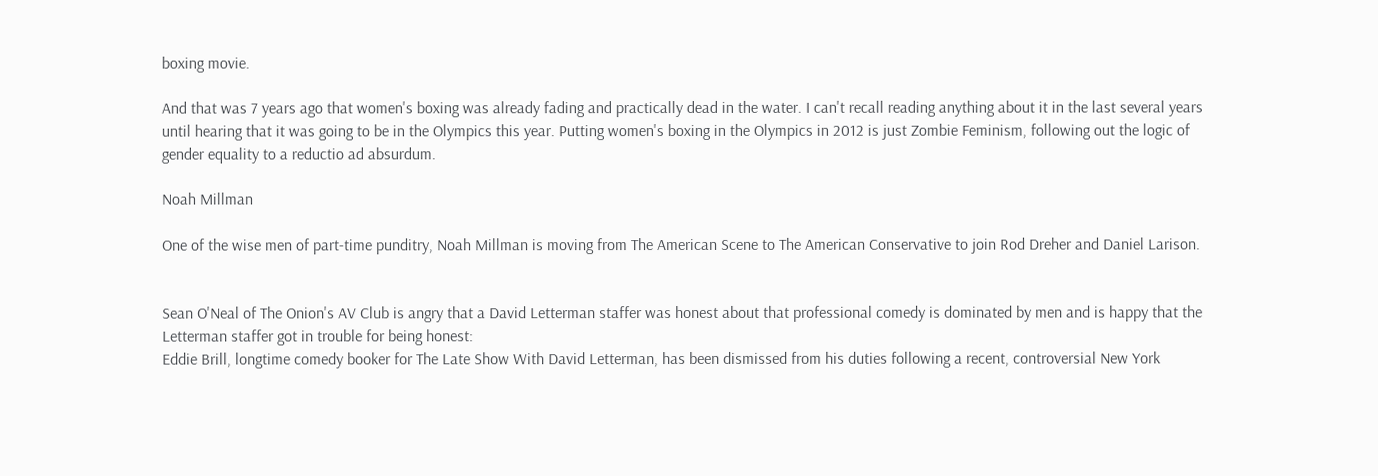boxing movie.

And that was 7 years ago that women's boxing was already fading and practically dead in the water. I can't recall reading anything about it in the last several years until hearing that it was going to be in the Olympics this year. Putting women's boxing in the Olympics in 2012 is just Zombie Feminism, following out the logic of gender equality to a reductio ad absurdum.

Noah Millman

One of the wise men of part-time punditry, Noah Millman is moving from The American Scene to The American Conservative to join Rod Dreher and Daniel Larison.


Sean O'Neal of The Onion's AV Club is angry that a David Letterman staffer was honest about that professional comedy is dominated by men and is happy that the Letterman staffer got in trouble for being honest:
Eddie Brill, longtime comedy booker for The Late Show With David Letterman, has been dismissed from his duties following a recent, controversial New York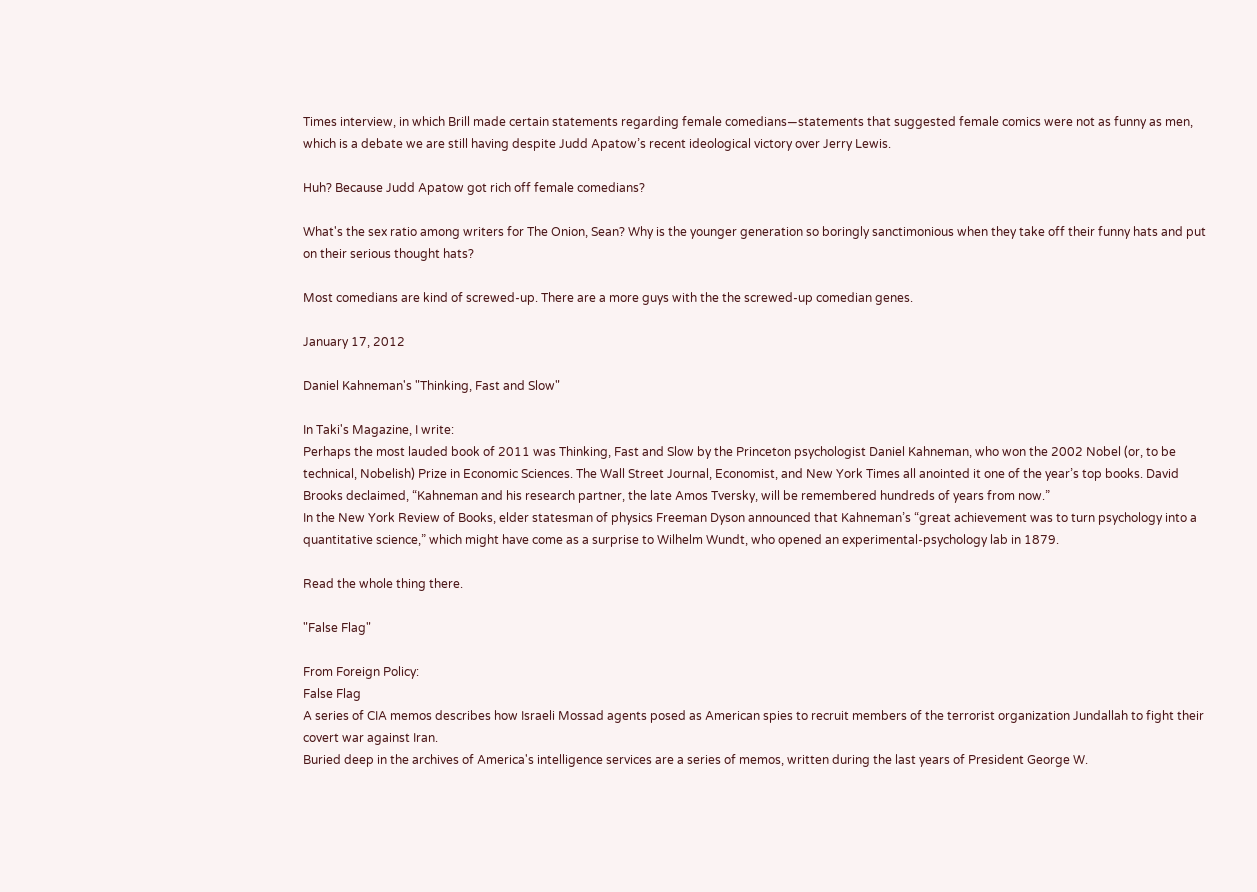Times interview, in which Brill made certain statements regarding female comedians—statements that suggested female comics were not as funny as men, which is a debate we are still having despite Judd Apatow’s recent ideological victory over Jerry Lewis.

Huh? Because Judd Apatow got rich off female comedians?

What's the sex ratio among writers for The Onion, Sean? Why is the younger generation so boringly sanctimonious when they take off their funny hats and put on their serious thought hats?

Most comedians are kind of screwed-up. There are a more guys with the the screwed-up comedian genes.

January 17, 2012

Daniel Kahneman's "Thinking, Fast and Slow"

In Taki's Magazine, I write:
Perhaps the most lauded book of 2011 was Thinking, Fast and Slow by the Princeton psychologist Daniel Kahneman, who won the 2002 Nobel (or, to be technical, Nobelish) Prize in Economic Sciences. The Wall Street Journal, Economist, and New York Times all anointed it one of the year’s top books. David Brooks declaimed, “Kahneman and his research partner, the late Amos Tversky, will be remembered hundreds of years from now.”
In the New York Review of Books, elder statesman of physics Freeman Dyson announced that Kahneman’s “great achievement was to turn psychology into a quantitative science,” which might have come as a surprise to Wilhelm Wundt, who opened an experimental-psychology lab in 1879.

Read the whole thing there.

"False Flag"

From Foreign Policy:
False Flag
A series of CIA memos describes how Israeli Mossad agents posed as American spies to recruit members of the terrorist organization Jundallah to fight their covert war against Iran.
Buried deep in the archives of America's intelligence services are a series of memos, written during the last years of President George W.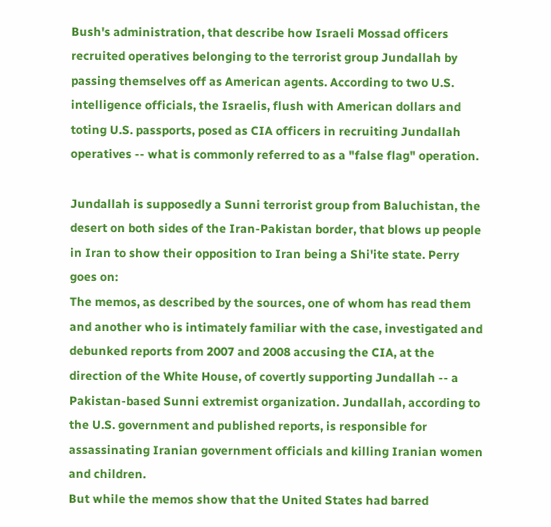Bush's administration, that describe how Israeli Mossad officers recruited operatives belonging to the terrorist group Jundallah by passing themselves off as American agents. According to two U.S. intelligence officials, the Israelis, flush with American dollars and toting U.S. passports, posed as CIA officers in recruiting Jundallah operatives -- what is commonly referred to as a "false flag" operation.

Jundallah is supposedly a Sunni terrorist group from Baluchistan, the desert on both sides of the Iran-Pakistan border, that blows up people in Iran to show their opposition to Iran being a Shi'ite state. Perry goes on:
The memos, as described by the sources, one of whom has read them and another who is intimately familiar with the case, investigated and debunked reports from 2007 and 2008 accusing the CIA, at the direction of the White House, of covertly supporting Jundallah -- a Pakistan-based Sunni extremist organization. Jundallah, according to the U.S. government and published reports, is responsible for assassinating Iranian government officials and killing Iranian women and children.
But while the memos show that the United States had barred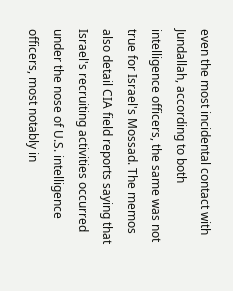even the most incidental contact with Jundallah, according to both intelligence officers, the same was not true for Israel's Mossad. The memos also detail CIA field reports saying that Israel's recruiting activities occurred under the nose of U.S. intelligence officers, most notably in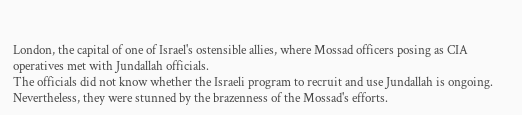London, the capital of one of Israel's ostensible allies, where Mossad officers posing as CIA operatives met with Jundallah officials.
The officials did not know whether the Israeli program to recruit and use Jundallah is ongoing. Nevertheless, they were stunned by the brazenness of the Mossad's efforts.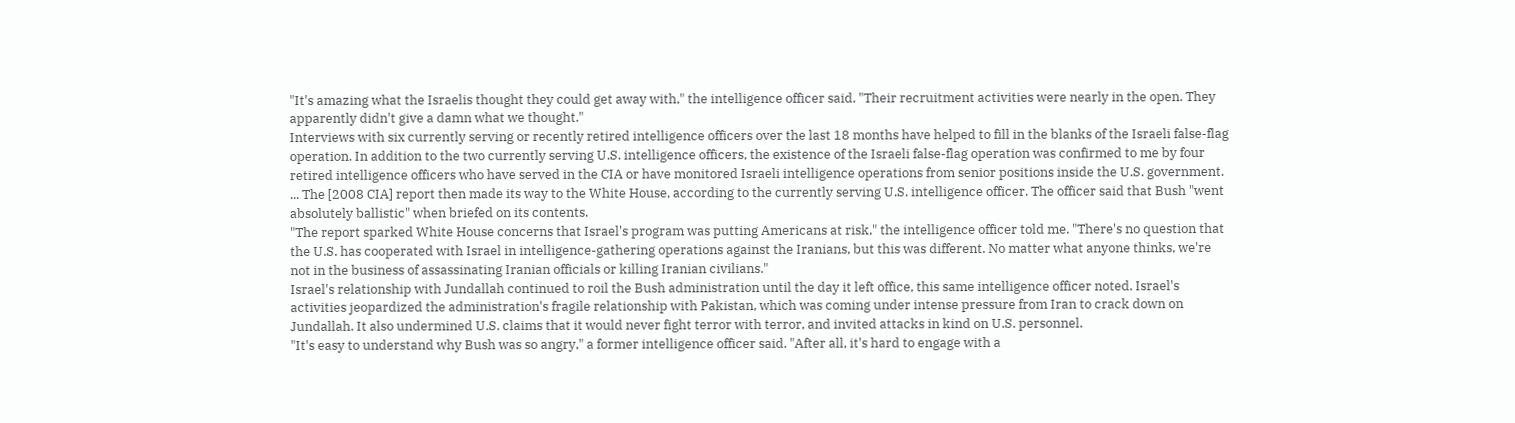"It's amazing what the Israelis thought they could get away with," the intelligence officer said. "Their recruitment activities were nearly in the open. They apparently didn't give a damn what we thought."
Interviews with six currently serving or recently retired intelligence officers over the last 18 months have helped to fill in the blanks of the Israeli false-flag operation. In addition to the two currently serving U.S. intelligence officers, the existence of the Israeli false-flag operation was confirmed to me by four retired intelligence officers who have served in the CIA or have monitored Israeli intelligence operations from senior positions inside the U.S. government.
... The [2008 CIA] report then made its way to the White House, according to the currently serving U.S. intelligence officer. The officer said that Bush "went absolutely ballistic" when briefed on its contents.
"The report sparked White House concerns that Israel's program was putting Americans at risk," the intelligence officer told me. "There's no question that the U.S. has cooperated with Israel in intelligence-gathering operations against the Iranians, but this was different. No matter what anyone thinks, we're not in the business of assassinating Iranian officials or killing Iranian civilians."
Israel's relationship with Jundallah continued to roil the Bush administration until the day it left office, this same intelligence officer noted. Israel's activities jeopardized the administration's fragile relationship with Pakistan, which was coming under intense pressure from Iran to crack down on Jundallah. It also undermined U.S. claims that it would never fight terror with terror, and invited attacks in kind on U.S. personnel.
"It's easy to understand why Bush was so angry," a former intelligence officer said. "After all, it's hard to engage with a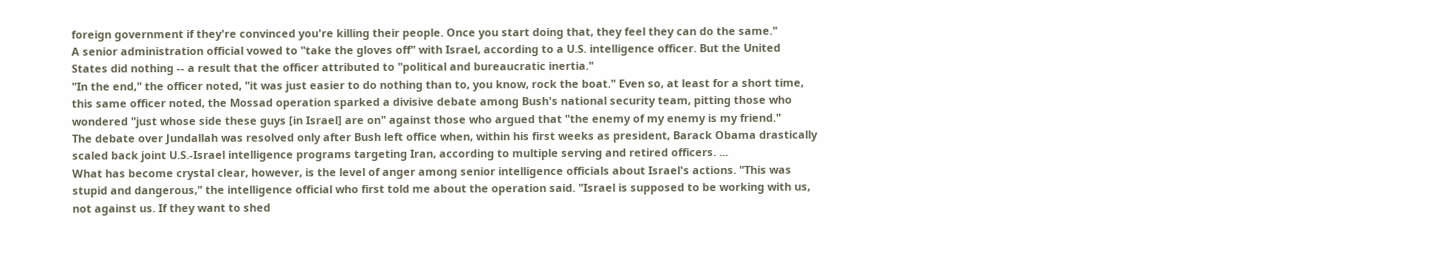foreign government if they're convinced you're killing their people. Once you start doing that, they feel they can do the same."
A senior administration official vowed to "take the gloves off" with Israel, according to a U.S. intelligence officer. But the United States did nothing -- a result that the officer attributed to "political and bureaucratic inertia."
"In the end," the officer noted, "it was just easier to do nothing than to, you know, rock the boat." Even so, at least for a short time, this same officer noted, the Mossad operation sparked a divisive debate among Bush's national security team, pitting those who wondered "just whose side these guys [in Israel] are on" against those who argued that "the enemy of my enemy is my friend."
The debate over Jundallah was resolved only after Bush left office when, within his first weeks as president, Barack Obama drastically scaled back joint U.S.-Israel intelligence programs targeting Iran, according to multiple serving and retired officers. ...
What has become crystal clear, however, is the level of anger among senior intelligence officials about Israel's actions. "This was stupid and dangerous," the intelligence official who first told me about the operation said. "Israel is supposed to be working with us, not against us. If they want to shed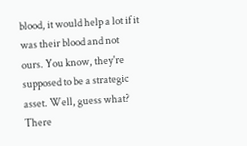blood, it would help a lot if it was their blood and not ours. You know, they're supposed to be a strategic asset. Well, guess what? There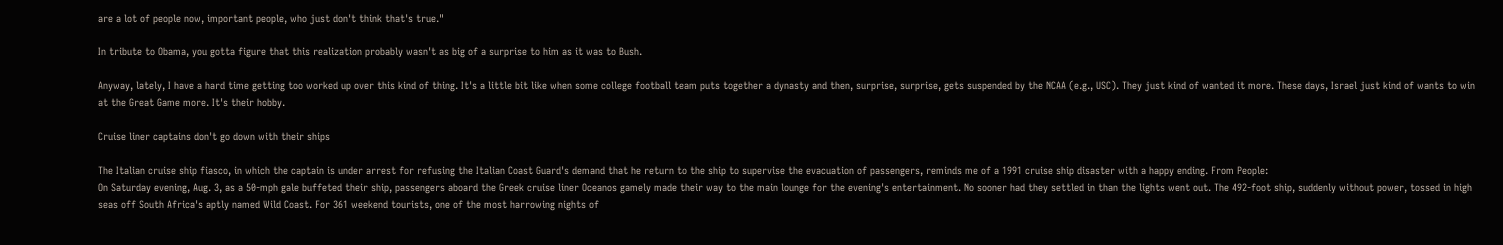are a lot of people now, important people, who just don't think that's true."

In tribute to Obama, you gotta figure that this realization probably wasn't as big of a surprise to him as it was to Bush.

Anyway, lately, I have a hard time getting too worked up over this kind of thing. It's a little bit like when some college football team puts together a dynasty and then, surprise, surprise, gets suspended by the NCAA (e.g., USC). They just kind of wanted it more. These days, Israel just kind of wants to win at the Great Game more. It's their hobby.

Cruise liner captains don't go down with their ships

The Italian cruise ship fiasco, in which the captain is under arrest for refusing the Italian Coast Guard's demand that he return to the ship to supervise the evacuation of passengers, reminds me of a 1991 cruise ship disaster with a happy ending. From People:
On Saturday evening, Aug. 3, as a 50-mph gale buffeted their ship, passengers aboard the Greek cruise liner Oceanos gamely made their way to the main lounge for the evening's entertainment. No sooner had they settled in than the lights went out. The 492-foot ship, suddenly without power, tossed in high seas off South Africa's aptly named Wild Coast. For 361 weekend tourists, one of the most harrowing nights of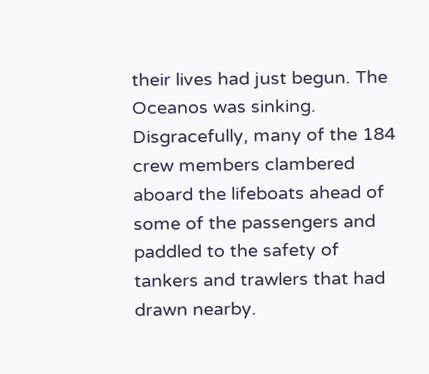their lives had just begun. The Oceanos was sinking.
Disgracefully, many of the 184 crew members clambered aboard the lifeboats ahead of some of the passengers and paddled to the safety of tankers and trawlers that had drawn nearby.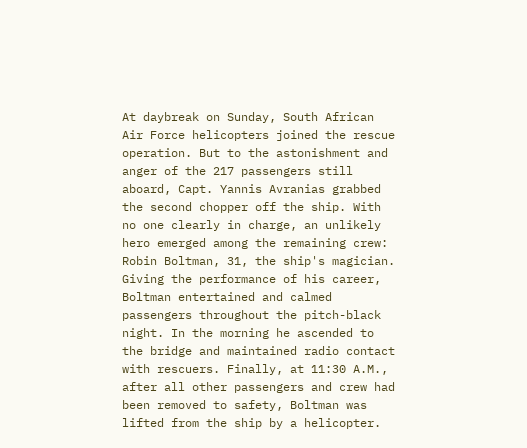At daybreak on Sunday, South African Air Force helicopters joined the rescue operation. But to the astonishment and anger of the 217 passengers still aboard, Capt. Yannis Avranias grabbed the second chopper off the ship. With no one clearly in charge, an unlikely hero emerged among the remaining crew: Robin Boltman, 31, the ship's magician.
Giving the performance of his career, Boltman entertained and calmed passengers throughout the pitch-black night. In the morning he ascended to the bridge and maintained radio contact with rescuers. Finally, at 11:30 A.M., after all other passengers and crew had been removed to safety, Boltman was lifted from the ship by a helicopter.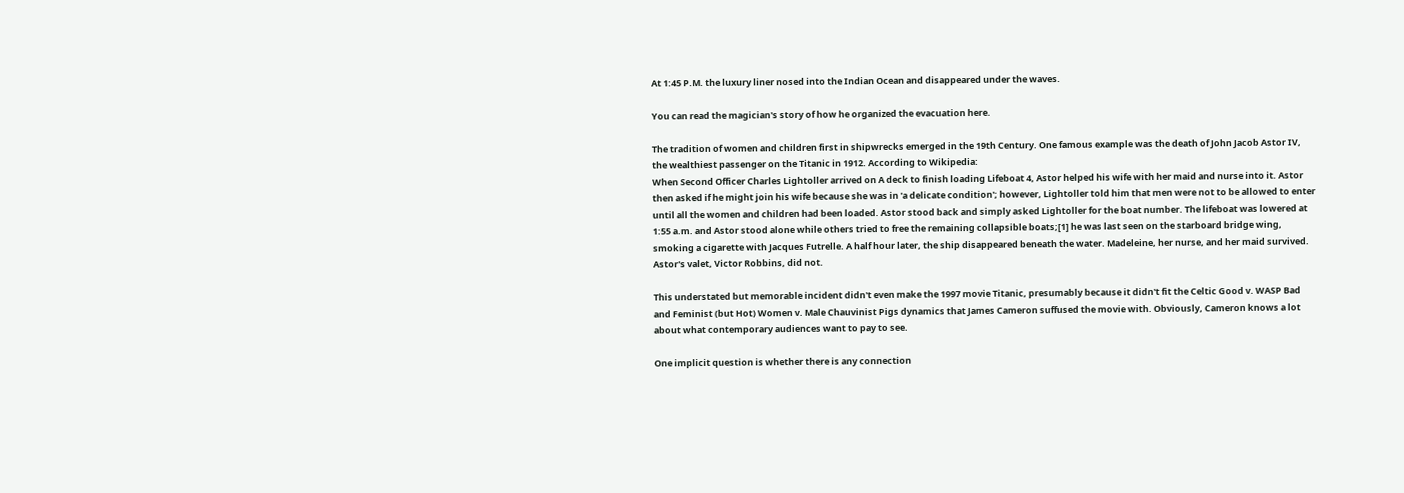At 1:45 P.M. the luxury liner nosed into the Indian Ocean and disappeared under the waves.

You can read the magician's story of how he organized the evacuation here.

The tradition of women and children first in shipwrecks emerged in the 19th Century. One famous example was the death of John Jacob Astor IV, the wealthiest passenger on the Titanic in 1912. According to Wikipedia:
When Second Officer Charles Lightoller arrived on A deck to finish loading Lifeboat 4, Astor helped his wife with her maid and nurse into it. Astor then asked if he might join his wife because she was in 'a delicate condition'; however, Lightoller told him that men were not to be allowed to enter until all the women and children had been loaded. Astor stood back and simply asked Lightoller for the boat number. The lifeboat was lowered at 1:55 a.m. and Astor stood alone while others tried to free the remaining collapsible boats;[1] he was last seen on the starboard bridge wing, smoking a cigarette with Jacques Futrelle. A half hour later, the ship disappeared beneath the water. Madeleine, her nurse, and her maid survived. Astor's valet, Victor Robbins, did not.

This understated but memorable incident didn't even make the 1997 movie Titanic, presumably because it didn't fit the Celtic Good v. WASP Bad and Feminist (but Hot) Women v. Male Chauvinist Pigs dynamics that James Cameron suffused the movie with. Obviously, Cameron knows a lot about what contemporary audiences want to pay to see.

One implicit question is whether there is any connection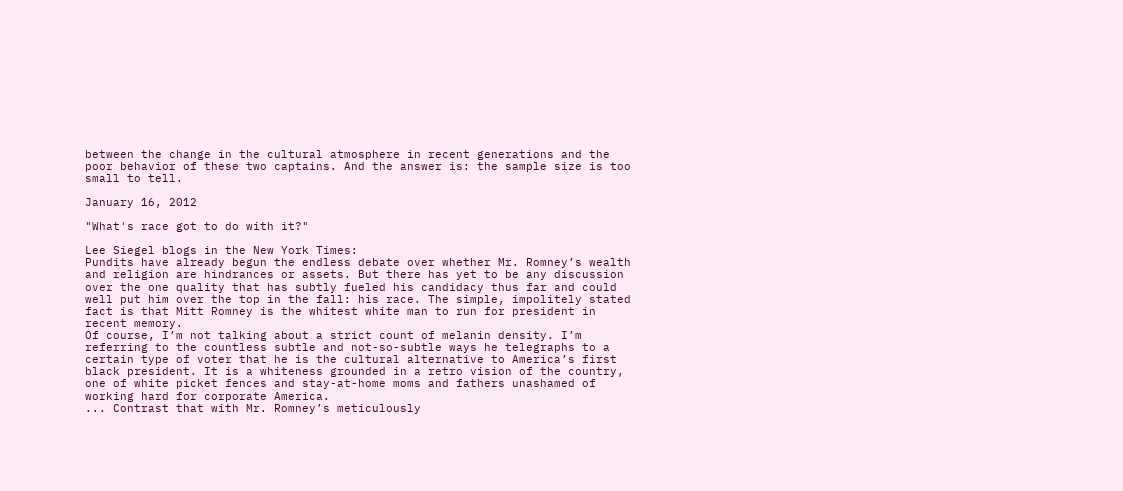between the change in the cultural atmosphere in recent generations and the poor behavior of these two captains. And the answer is: the sample size is too small to tell.

January 16, 2012

"What's race got to do with it?"

Lee Siegel blogs in the New York Times:
Pundits have already begun the endless debate over whether Mr. Romney’s wealth and religion are hindrances or assets. But there has yet to be any discussion over the one quality that has subtly fueled his candidacy thus far and could well put him over the top in the fall: his race. The simple, impolitely stated fact is that Mitt Romney is the whitest white man to run for president in recent memory.
Of course, I’m not talking about a strict count of melanin density. I’m referring to the countless subtle and not-so-subtle ways he telegraphs to a certain type of voter that he is the cultural alternative to America’s first black president. It is a whiteness grounded in a retro vision of the country, one of white picket fences and stay-at-home moms and fathers unashamed of working hard for corporate America.
... Contrast that with Mr. Romney’s meticulously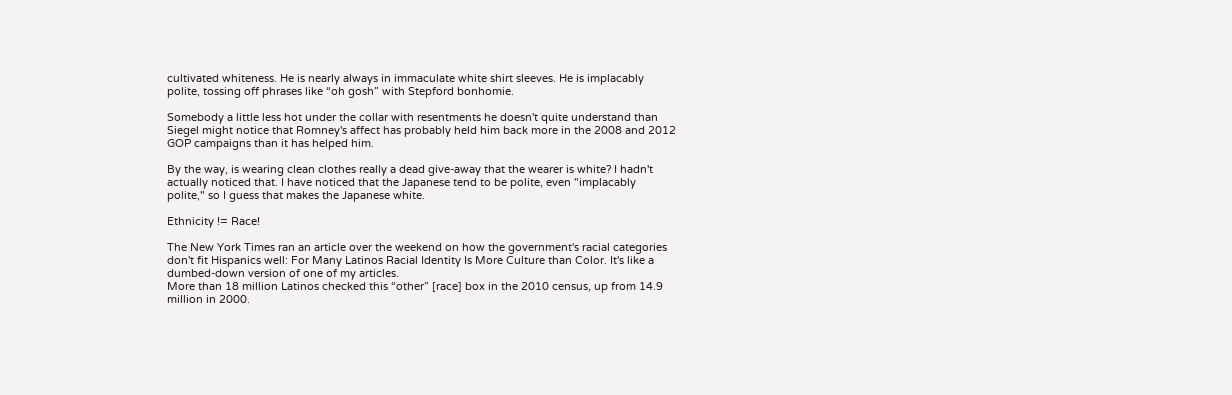cultivated whiteness. He is nearly always in immaculate white shirt sleeves. He is implacably polite, tossing off phrases like “oh gosh” with Stepford bonhomie.

Somebody a little less hot under the collar with resentments he doesn't quite understand than Siegel might notice that Romney's affect has probably held him back more in the 2008 and 2012 GOP campaigns than it has helped him.

By the way, is wearing clean clothes really a dead give-away that the wearer is white? I hadn't actually noticed that. I have noticed that the Japanese tend to be polite, even "implacably polite," so I guess that makes the Japanese white.

Ethnicity != Race!

The New York Times ran an article over the weekend on how the government's racial categories don't fit Hispanics well: For Many Latinos Racial Identity Is More Culture than Color. It's like a dumbed-down version of one of my articles.
More than 18 million Latinos checked this “other” [race] box in the 2010 census, up from 14.9 million in 2000.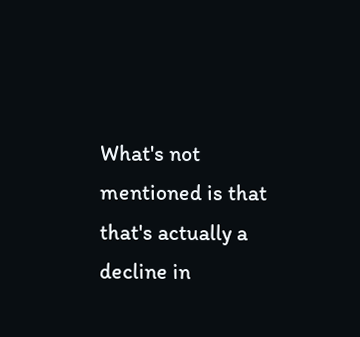What's not mentioned is that that's actually a decline in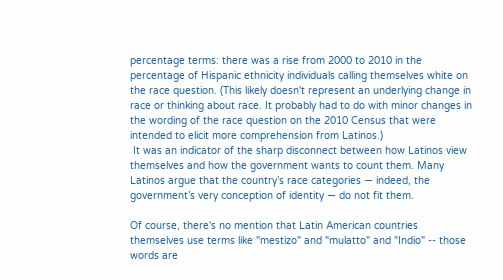percentage terms: there was a rise from 2000 to 2010 in the percentage of Hispanic ethnicity individuals calling themselves white on the race question. (This likely doesn't represent an underlying change in race or thinking about race. It probably had to do with minor changes in the wording of the race question on the 2010 Census that were intended to elicit more comprehension from Latinos.)
 It was an indicator of the sharp disconnect between how Latinos view themselves and how the government wants to count them. Many Latinos argue that the country’s race categories — indeed, the government’s very conception of identity — do not fit them.

Of course, there's no mention that Latin American countries themselves use terms like "mestizo" and "mulatto" and "Indio" -- those words are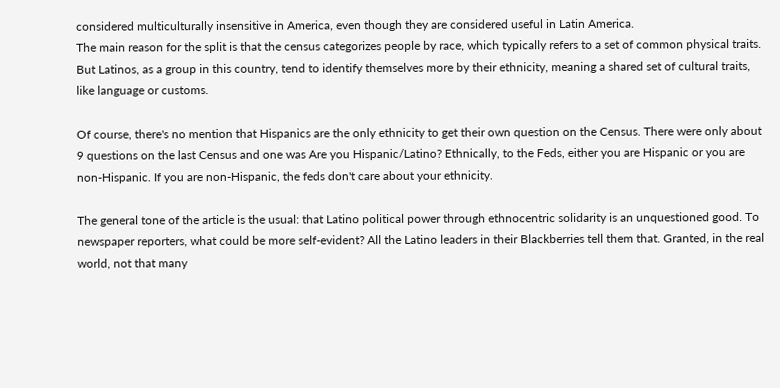considered multiculturally insensitive in America, even though they are considered useful in Latin America.
The main reason for the split is that the census categorizes people by race, which typically refers to a set of common physical traits. But Latinos, as a group in this country, tend to identify themselves more by their ethnicity, meaning a shared set of cultural traits, like language or customs.

Of course, there's no mention that Hispanics are the only ethnicity to get their own question on the Census. There were only about 9 questions on the last Census and one was Are you Hispanic/Latino? Ethnically, to the Feds, either you are Hispanic or you are non-Hispanic. If you are non-Hispanic, the feds don't care about your ethnicity.

The general tone of the article is the usual: that Latino political power through ethnocentric solidarity is an unquestioned good. To newspaper reporters, what could be more self-evident? All the Latino leaders in their Blackberries tell them that. Granted, in the real world, not that many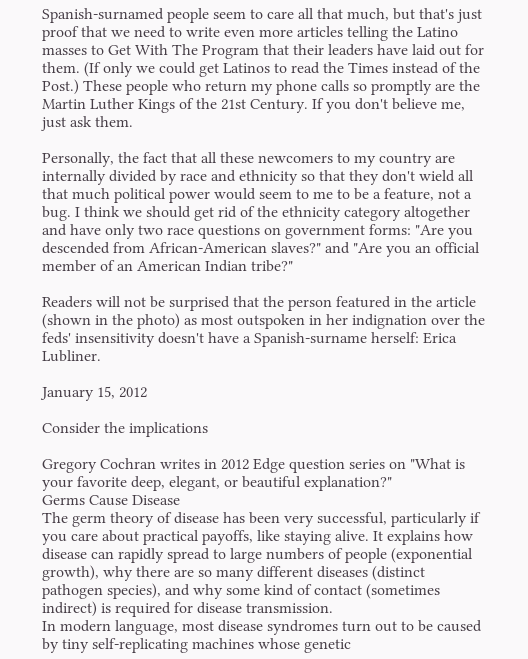Spanish-surnamed people seem to care all that much, but that's just proof that we need to write even more articles telling the Latino masses to Get With The Program that their leaders have laid out for them. (If only we could get Latinos to read the Times instead of the Post.) These people who return my phone calls so promptly are the Martin Luther Kings of the 21st Century. If you don't believe me, just ask them.

Personally, the fact that all these newcomers to my country are internally divided by race and ethnicity so that they don't wield all that much political power would seem to me to be a feature, not a bug. I think we should get rid of the ethnicity category altogether and have only two race questions on government forms: "Are you descended from African-American slaves?" and "Are you an official member of an American Indian tribe?"

Readers will not be surprised that the person featured in the article (shown in the photo) as most outspoken in her indignation over the feds' insensitivity doesn't have a Spanish-surname herself: Erica Lubliner.

January 15, 2012

Consider the implications

Gregory Cochran writes in 2012 Edge question series on "What is your favorite deep, elegant, or beautiful explanation?"
Germs Cause Disease
The germ theory of disease has been very successful, particularly if you care about practical payoffs, like staying alive. It explains how disease can rapidly spread to large numbers of people (exponential growth), why there are so many different diseases (distinct pathogen species), and why some kind of contact (sometimes indirect) is required for disease transmission.
In modern language, most disease syndromes turn out to be caused by tiny self-replicating machines whose genetic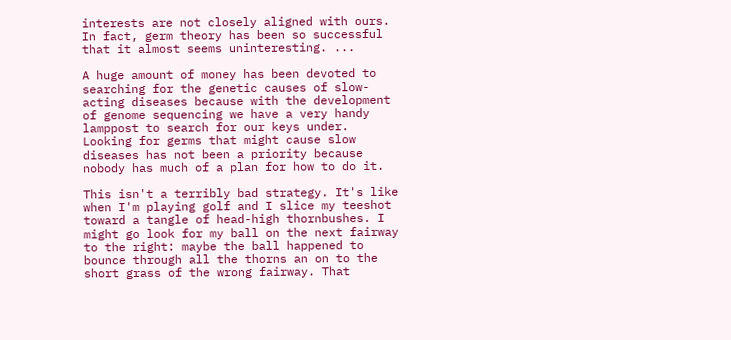interests are not closely aligned with ours.
In fact, germ theory has been so successful that it almost seems uninteresting. ...

A huge amount of money has been devoted to searching for the genetic causes of slow-acting diseases because with the development of genome sequencing we have a very handy lamppost to search for our keys under. Looking for germs that might cause slow diseases has not been a priority because nobody has much of a plan for how to do it.

This isn't a terribly bad strategy. It's like when I'm playing golf and I slice my teeshot toward a tangle of head-high thornbushes. I might go look for my ball on the next fairway to the right: maybe the ball happened to bounce through all the thorns an on to the short grass of the wrong fairway. That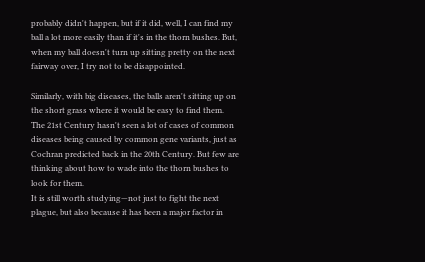probably didn't happen, but if it did, well, I can find my ball a lot more easily than if it's in the thorn bushes. But, when my ball doesn't turn up sitting pretty on the next fairway over, I try not to be disappointed.

Similarly, with big diseases, the balls aren't sitting up on the short grass where it would be easy to find them. The 21st Century hasn't seen a lot of cases of common diseases being caused by common gene variants, just as Cochran predicted back in the 20th Century. But few are thinking about how to wade into the thorn bushes to look for them.
It is still worth studying—not just to fight the next plague, but also because it has been a major factor in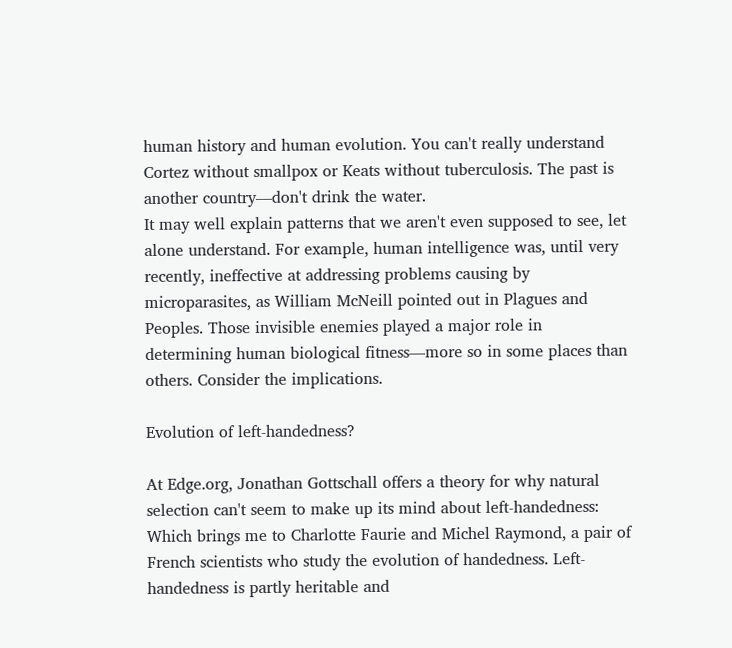human history and human evolution. You can't really understand Cortez without smallpox or Keats without tuberculosis. The past is another country—don't drink the water.
It may well explain patterns that we aren't even supposed to see, let alone understand. For example, human intelligence was, until very recently, ineffective at addressing problems causing by microparasites, as William McNeill pointed out in Plagues and Peoples. Those invisible enemies played a major role in determining human biological fitness—more so in some places than others. Consider the implications.

Evolution of left-handedness?

At Edge.org, Jonathan Gottschall offers a theory for why natural selection can't seem to make up its mind about left-handedness:
Which brings me to Charlotte Faurie and Michel Raymond, a pair of French scientists who study the evolution of handedness. Left-handedness is partly heritable and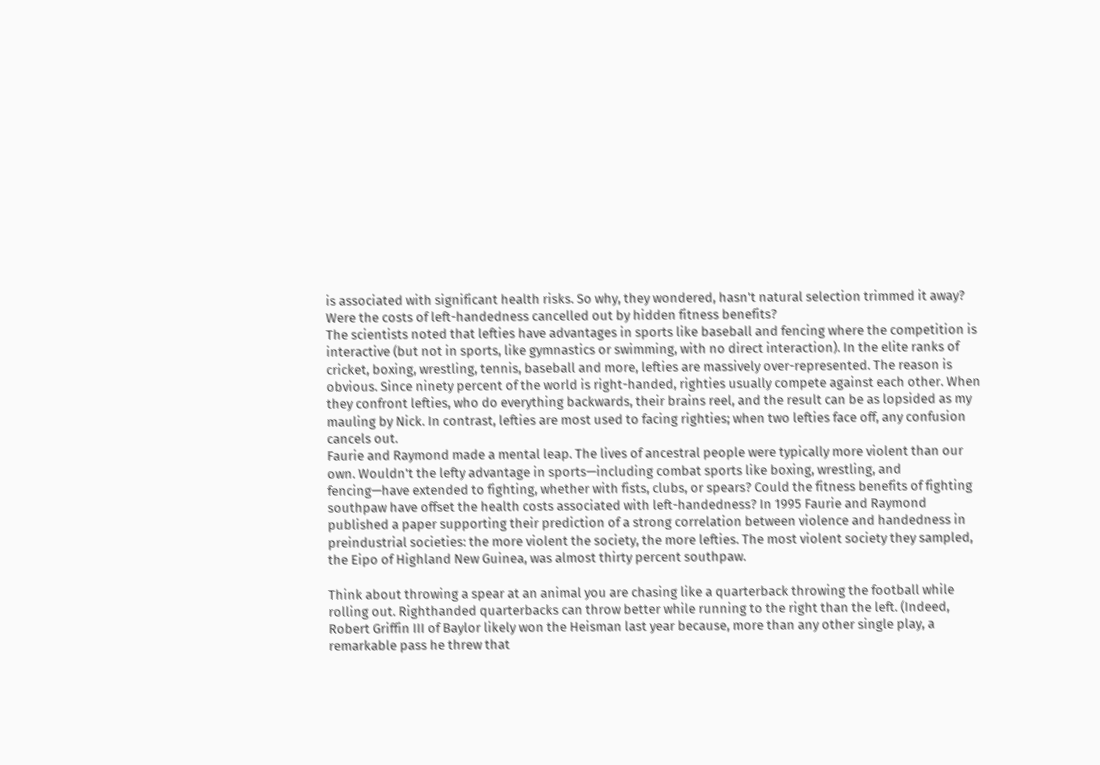is associated with significant health risks. So why, they wondered, hasn't natural selection trimmed it away? Were the costs of left-handedness cancelled out by hidden fitness benefits?
The scientists noted that lefties have advantages in sports like baseball and fencing where the competition is interactive (but not in sports, like gymnastics or swimming, with no direct interaction). In the elite ranks of cricket, boxing, wrestling, tennis, baseball and more, lefties are massively over-represented. The reason is obvious. Since ninety percent of the world is right-handed, righties usually compete against each other. When they confront lefties, who do everything backwards, their brains reel, and the result can be as lopsided as my mauling by Nick. In contrast, lefties are most used to facing righties; when two lefties face off, any confusion cancels out.
Faurie and Raymond made a mental leap. The lives of ancestral people were typically more violent than our own. Wouldn't the lefty advantage in sports—including combat sports like boxing, wrestling, and fencing—have extended to fighting, whether with fists, clubs, or spears? Could the fitness benefits of fighting southpaw have offset the health costs associated with left-handedness? In 1995 Faurie and Raymond published a paper supporting their prediction of a strong correlation between violence and handedness in preindustrial societies: the more violent the society, the more lefties. The most violent society they sampled, the Eipo of Highland New Guinea, was almost thirty percent southpaw.

Think about throwing a spear at an animal you are chasing like a quarterback throwing the football while rolling out. Righthanded quarterbacks can throw better while running to the right than the left. (Indeed, Robert Griffin III of Baylor likely won the Heisman last year because, more than any other single play, a remarkable pass he threw that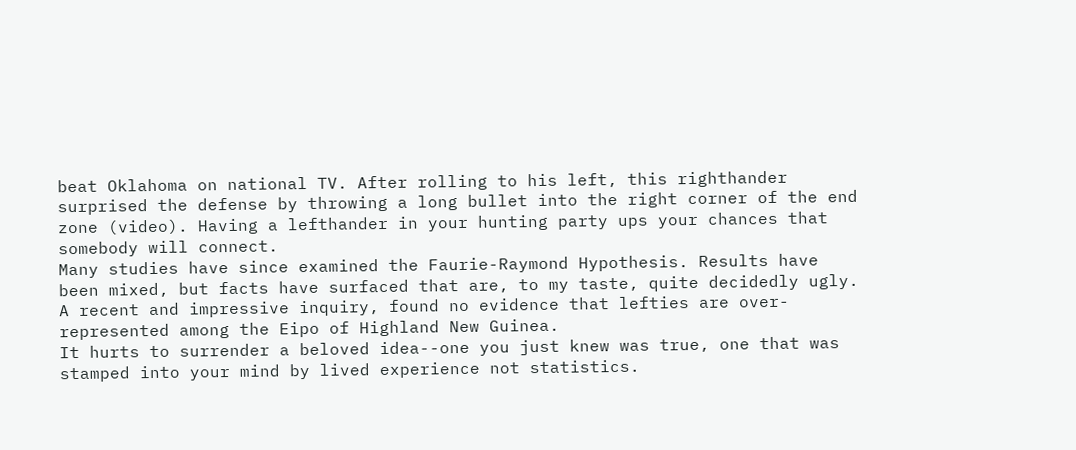beat Oklahoma on national TV. After rolling to his left, this righthander surprised the defense by throwing a long bullet into the right corner of the end zone (video). Having a lefthander in your hunting party ups your chances that somebody will connect.
Many studies have since examined the Faurie-Raymond Hypothesis. Results have been mixed, but facts have surfaced that are, to my taste, quite decidedly ugly. A recent and impressive inquiry, found no evidence that lefties are over-represented among the Eipo of Highland New Guinea.
It hurts to surrender a beloved idea--one you just knew was true, one that was stamped into your mind by lived experience not statistics.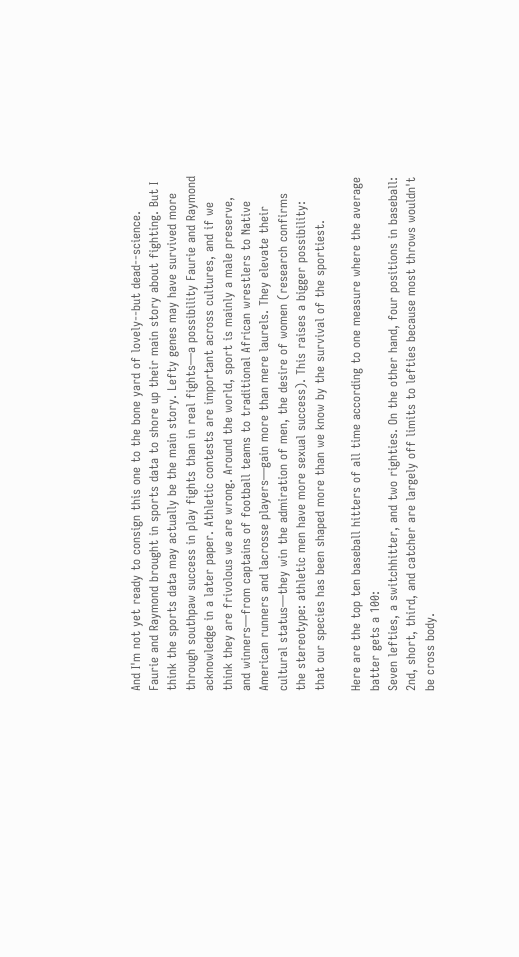And I'm not yet ready to consign this one to the bone yard of lovely--but dead--science. Faurie and Raymond brought in sports data to shore up their main story about fighting. But I think the sports data may actually be the main story. Lefty genes may have survived more through southpaw success in play fights than in real fights—a possibility Faurie and Raymond acknowledge in a later paper. Athletic contests are important across cultures, and if we think they are frivolous we are wrong. Around the world, sport is mainly a male preserve, and winners—from captains of football teams to traditional African wrestlers to Native American runners and lacrosse players—gain more than mere laurels. They elevate their cultural status—they win the admiration of men, the desire of women (research confirms the stereotype: athletic men have more sexual success). This raises a bigger possibility: that our species has been shaped more than we know by the survival of the sportiest.

Here are the top ten baseball hitters of all time according to one measure where the average batter gets a 100:
Seven lefties, a switchhitter, and two righties. On the other hand, four positions in baseball: 2nd, short, third, and catcher are largely off limits to lefties because most throws wouldn't be cross body.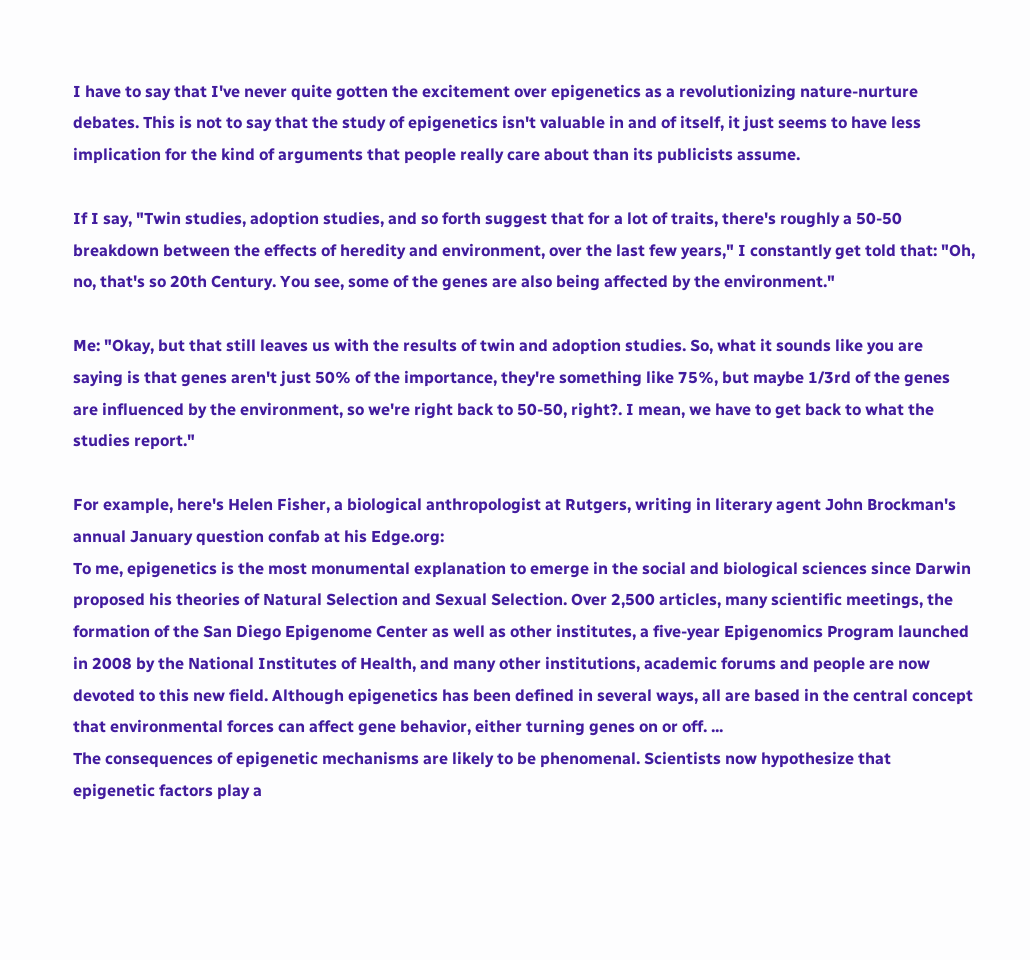I have to say that I've never quite gotten the excitement over epigenetics as a revolutionizing nature-nurture debates. This is not to say that the study of epigenetics isn't valuable in and of itself, it just seems to have less implication for the kind of arguments that people really care about than its publicists assume.

If I say, "Twin studies, adoption studies, and so forth suggest that for a lot of traits, there's roughly a 50-50 breakdown between the effects of heredity and environment, over the last few years," I constantly get told that: "Oh, no, that's so 20th Century. You see, some of the genes are also being affected by the environment."

Me: "Okay, but that still leaves us with the results of twin and adoption studies. So, what it sounds like you are saying is that genes aren't just 50% of the importance, they're something like 75%, but maybe 1/3rd of the genes are influenced by the environment, so we're right back to 50-50, right?. I mean, we have to get back to what the studies report."

For example, here's Helen Fisher, a biological anthropologist at Rutgers, writing in literary agent John Brockman's annual January question confab at his Edge.org:
To me, epigenetics is the most monumental explanation to emerge in the social and biological sciences since Darwin proposed his theories of Natural Selection and Sexual Selection. Over 2,500 articles, many scientific meetings, the formation of the San Diego Epigenome Center as well as other institutes, a five-year Epigenomics Program launched in 2008 by the National Institutes of Health, and many other institutions, academic forums and people are now devoted to this new field. Although epigenetics has been defined in several ways, all are based in the central concept that environmental forces can affect gene behavior, either turning genes on or off. ...
The consequences of epigenetic mechanisms are likely to be phenomenal. Scientists now hypothesize that epigenetic factors play a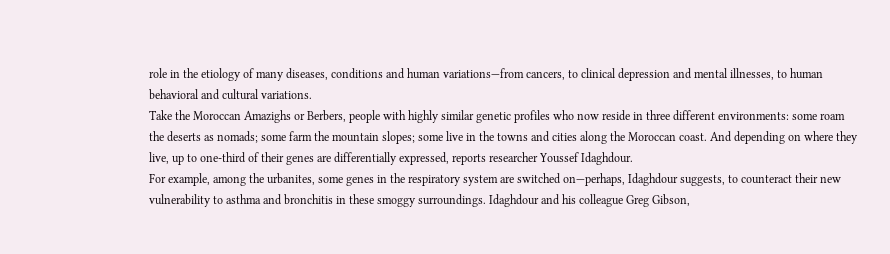role in the etiology of many diseases, conditions and human variations—from cancers, to clinical depression and mental illnesses, to human behavioral and cultural variations.
Take the Moroccan Amazighs or Berbers, people with highly similar genetic profiles who now reside in three different environments: some roam the deserts as nomads; some farm the mountain slopes; some live in the towns and cities along the Moroccan coast. And depending on where they live, up to one-third of their genes are differentially expressed, reports researcher Youssef Idaghdour.
For example, among the urbanites, some genes in the respiratory system are switched on—perhaps, Idaghdour suggests, to counteract their new vulnerability to asthma and bronchitis in these smoggy surroundings. Idaghdour and his colleague Greg Gibson,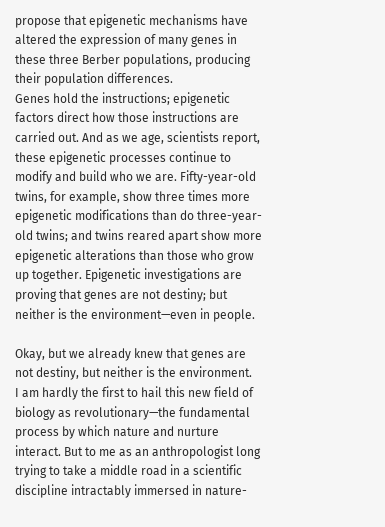propose that epigenetic mechanisms have altered the expression of many genes in these three Berber populations, producing their population differences.
Genes hold the instructions; epigenetic factors direct how those instructions are carried out. And as we age, scientists report, these epigenetic processes continue to modify and build who we are. Fifty-year-old twins, for example, show three times more epigenetic modifications than do three-year-old twins; and twins reared apart show more epigenetic alterations than those who grow up together. Epigenetic investigations are proving that genes are not destiny; but neither is the environment—even in people.

Okay, but we already knew that genes are not destiny, but neither is the environment.
I am hardly the first to hail this new field of biology as revolutionary—the fundamental process by which nature and nurture interact. But to me as an anthropologist long trying to take a middle road in a scientific discipline intractably immersed in nature-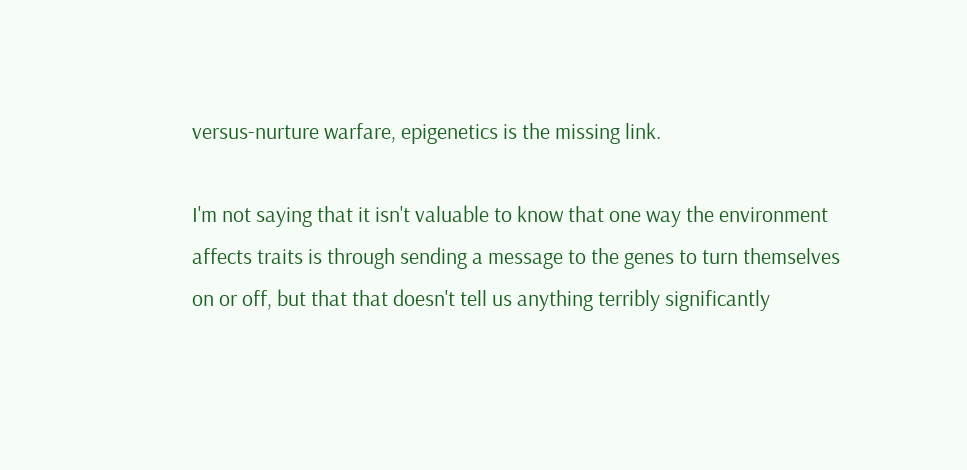versus-nurture warfare, epigenetics is the missing link.

I'm not saying that it isn't valuable to know that one way the environment affects traits is through sending a message to the genes to turn themselves on or off, but that that doesn't tell us anything terribly significantly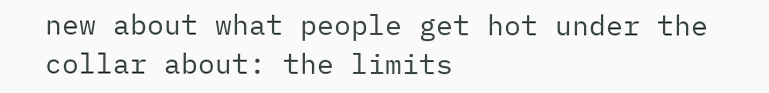new about what people get hot under the collar about: the limits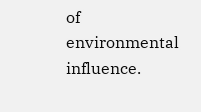of environmental influence.